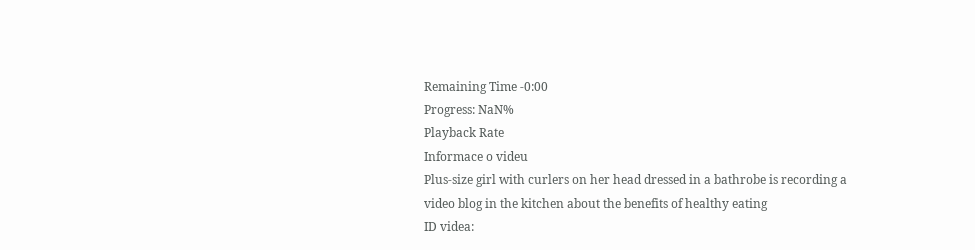Remaining Time -0:00
Progress: NaN%
Playback Rate
Informace o videu
Plus-size girl with curlers on her head dressed in a bathrobe is recording a video blog in the kitchen about the benefits of healthy eating
ID videa: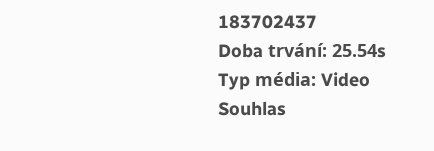183702437
Doba trvání: 25.54s
Typ média: Video
Souhlas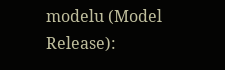modelu (Model Release):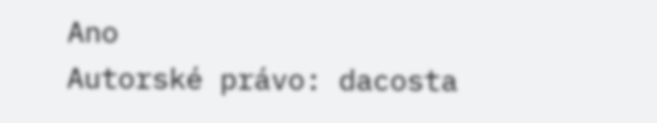Ano
Autorské právo: dacosta